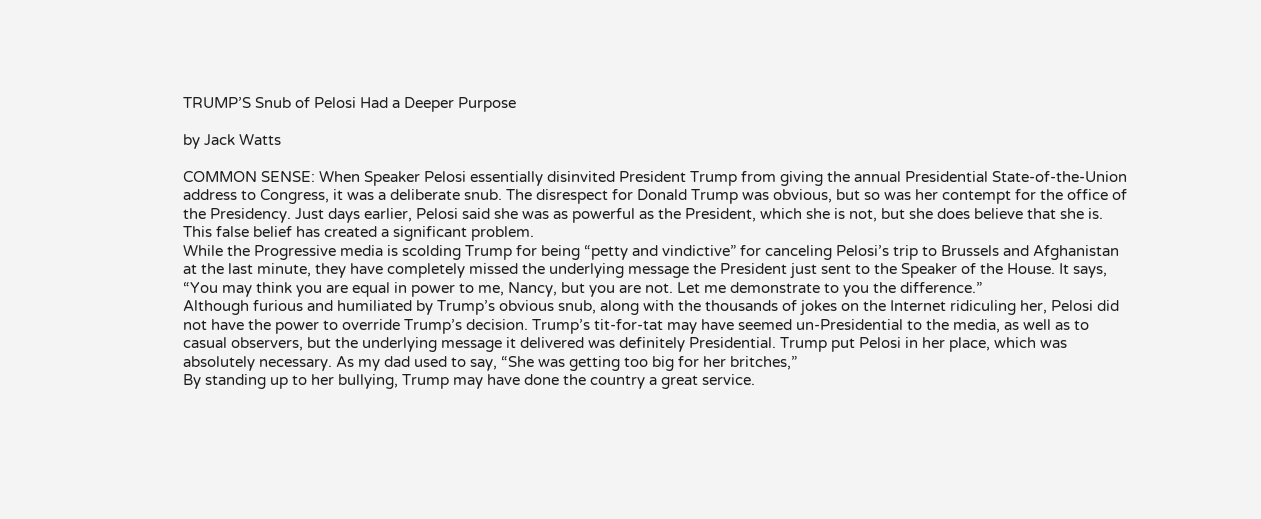TRUMP’S Snub of Pelosi Had a Deeper Purpose

by Jack Watts

COMMON SENSE: When Speaker Pelosi essentially disinvited President Trump from giving the annual Presidential State-of-the-Union address to Congress, it was a deliberate snub. The disrespect for Donald Trump was obvious, but so was her contempt for the office of the Presidency. Just days earlier, Pelosi said she was as powerful as the President, which she is not, but she does believe that she is. This false belief has created a significant problem.
While the Progressive media is scolding Trump for being “petty and vindictive” for canceling Pelosi’s trip to Brussels and Afghanistan at the last minute, they have completely missed the underlying message the President just sent to the Speaker of the House. It says, “You may think you are equal in power to me, Nancy, but you are not. Let me demonstrate to you the difference.”
Although furious and humiliated by Trump’s obvious snub, along with the thousands of jokes on the Internet ridiculing her, Pelosi did not have the power to override Trump’s decision. Trump’s tit-for-tat may have seemed un-Presidential to the media, as well as to casual observers, but the underlying message it delivered was definitely Presidential. Trump put Pelosi in her place, which was absolutely necessary. As my dad used to say, “She was getting too big for her britches,”
By standing up to her bullying, Trump may have done the country a great service.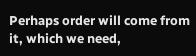Perhaps order will come from it, which we need,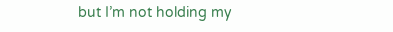but I’m not holding my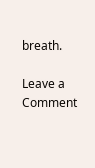breath.

Leave a Comment